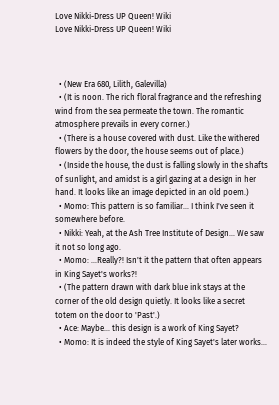Love Nikki-Dress UP Queen! Wiki
Love Nikki-Dress UP Queen! Wiki



  • (New Era 680, Lilith, Galevilla)
  • (It is noon. The rich floral fragrance and the refreshing wind from the sea permeate the town. The romantic atmosphere prevails in every corner.)
  • (There is a house covered with dust. Like the withered flowers by the door, the house seems out of place.)
  • (Inside the house, the dust is falling slowly in the shafts of sunlight, and amidst is a girl gazing at a design in her hand. It looks like an image depicted in an old poem.)
  • Momo: This pattern is so familiar... I think I've seen it somewhere before.
  • Nikki: Yeah, at the Ash Tree Institute of Design... We saw it not so long ago.
  • Momo: ...Really?! Isn't it the pattern that often appears in King Sayet's works?!
  • (The pattern drawn with dark blue ink stays at the corner of the old design quietly. It looks like a secret totem on the door to 'Past'.)
  • Ace: Maybe... this design is a work of King Sayet?
  • Momo: It is indeed the style of King Sayet's later works...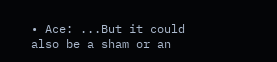• Ace: ...But it could also be a sham or an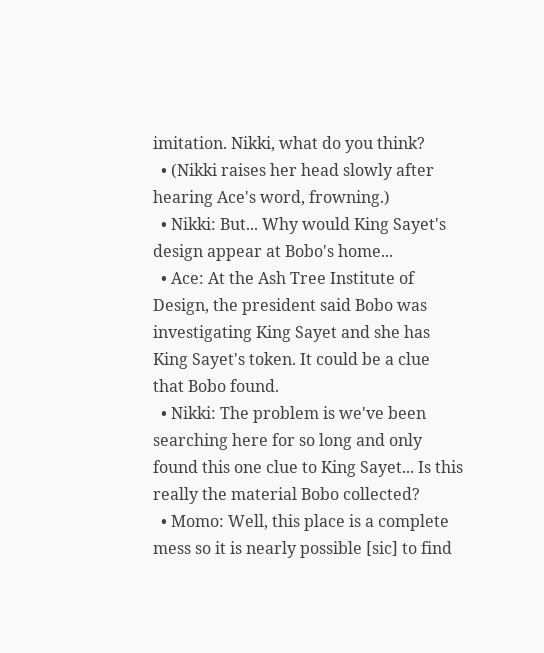imitation. Nikki, what do you think?
  • (Nikki raises her head slowly after hearing Ace's word, frowning.)
  • Nikki: But... Why would King Sayet's design appear at Bobo's home...
  • Ace: At the Ash Tree Institute of Design, the president said Bobo was investigating King Sayet and she has King Sayet's token. It could be a clue that Bobo found.
  • Nikki: The problem is we've been searching here for so long and only found this one clue to King Sayet... Is this really the material Bobo collected?
  • Momo: Well, this place is a complete mess so it is nearly possible [sic] to find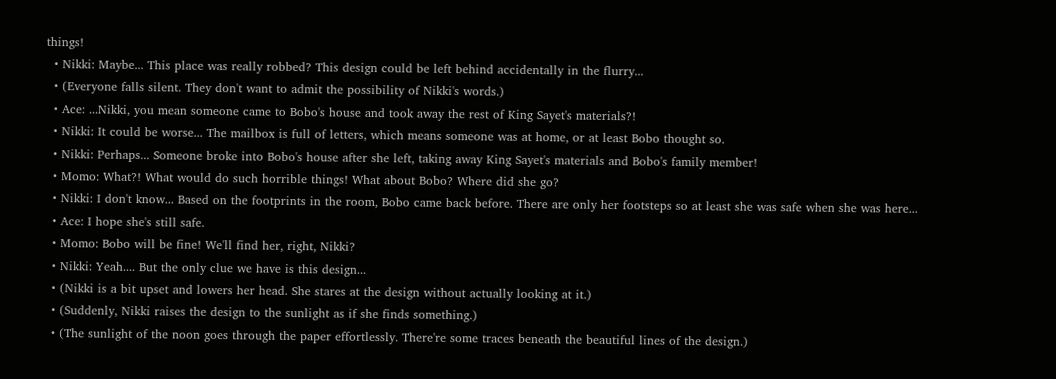things!
  • Nikki: Maybe... This place was really robbed? This design could be left behind accidentally in the flurry...
  • (Everyone falls silent. They don't want to admit the possibility of Nikki's words.)
  • Ace: ...Nikki, you mean someone came to Bobo's house and took away the rest of King Sayet's materials?!
  • Nikki: It could be worse... The mailbox is full of letters, which means someone was at home, or at least Bobo thought so.
  • Nikki: Perhaps... Someone broke into Bobo's house after she left, taking away King Sayet's materials and Bobo's family member!
  • Momo: What?! What would do such horrible things! What about Bobo? Where did she go?
  • Nikki: I don't know... Based on the footprints in the room, Bobo came back before. There are only her footsteps so at least she was safe when she was here...
  • Ace: I hope she's still safe.
  • Momo: Bobo will be fine! We'll find her, right, Nikki?
  • Nikki: Yeah.... But the only clue we have is this design...
  • (Nikki is a bit upset and lowers her head. She stares at the design without actually looking at it.)
  • (Suddenly, Nikki raises the design to the sunlight as if she finds something.)
  • (The sunlight of the noon goes through the paper effortlessly. There're some traces beneath the beautiful lines of the design.)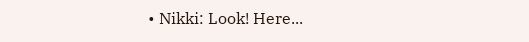• Nikki: Look! Here...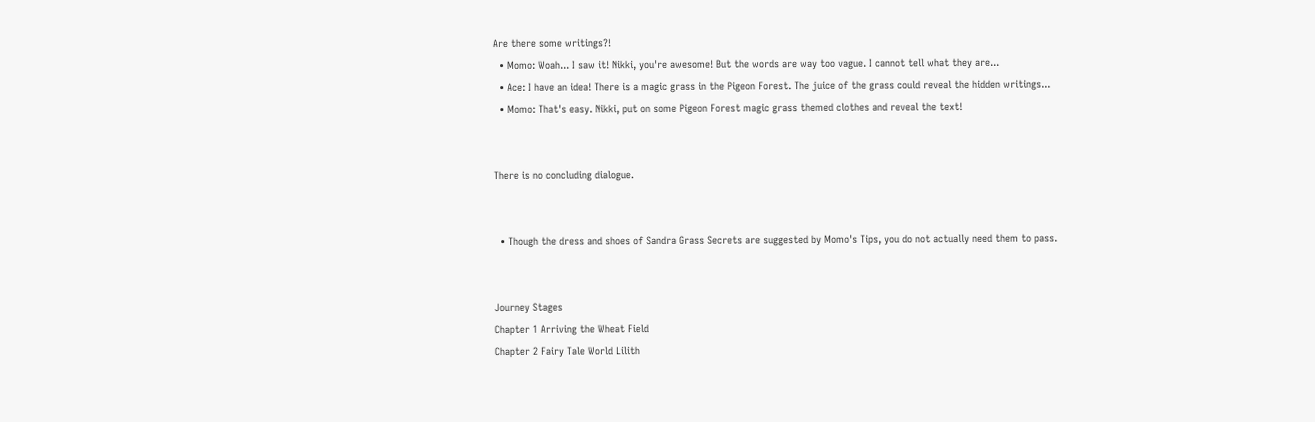Are there some writings?!
  • Momo: Woah... I saw it! Nikki, you're awesome! But the words are way too vague. I cannot tell what they are...
  • Ace: I have an idea! There is a magic grass in the Pigeon Forest. The juice of the grass could reveal the hidden writings...
  • Momo: That's easy. Nikki, put on some Pigeon Forest magic grass themed clothes and reveal the text!


There is no concluding dialogue.


  • Though the dress and shoes of Sandra Grass Secrets are suggested by Momo's Tips, you do not actually need them to pass.


Journey Stages
Chapter 1 Arriving the Wheat Field
Chapter 2 Fairy Tale World Lilith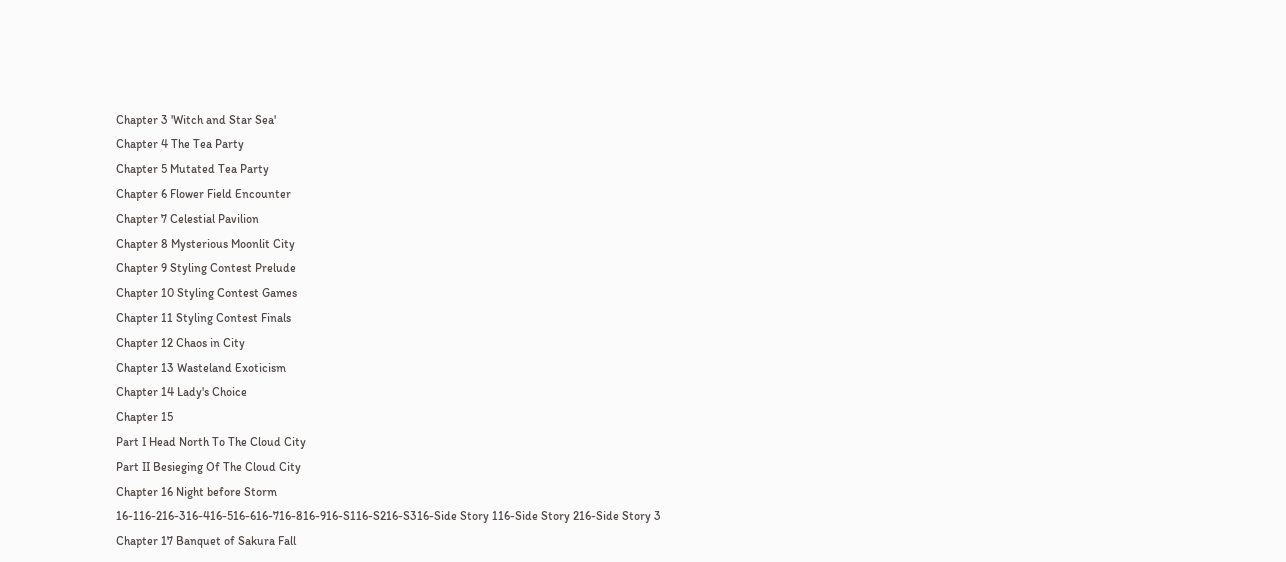Chapter 3 'Witch and Star Sea'
Chapter 4 The Tea Party
Chapter 5 Mutated Tea Party
Chapter 6 Flower Field Encounter
Chapter 7 Celestial Pavilion
Chapter 8 Mysterious Moonlit City
Chapter 9 Styling Contest Prelude
Chapter 10 Styling Contest Games
Chapter 11 Styling Contest Finals
Chapter 12 Chaos in City
Chapter 13 Wasteland Exoticism
Chapter 14 Lady's Choice
Chapter 15
Part I Head North To The Cloud City
Part II Besieging Of The Cloud City
Chapter 16 Night before Storm
16-116-216-316-416-516-616-716-816-916-S116-S216-S316-Side Story 116-Side Story 216-Side Story 3
Chapter 17 Banquet of Sakura Fall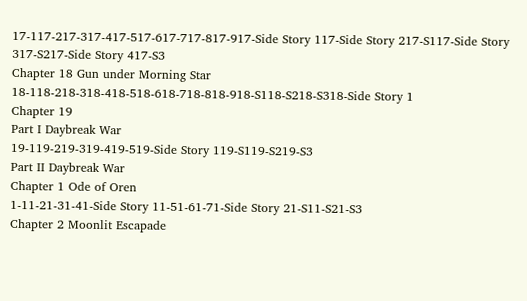17-117-217-317-417-517-617-717-817-917-Side Story 117-Side Story 217-S117-Side Story 317-S217-Side Story 417-S3
Chapter 18 Gun under Morning Star
18-118-218-318-418-518-618-718-818-918-S118-S218-S318-Side Story 1
Chapter 19
Part I Daybreak War
19-119-219-319-419-519-Side Story 119-S119-S219-S3
Part II Daybreak War
Chapter 1 Ode of Oren
1-11-21-31-41-Side Story 11-51-61-71-Side Story 21-S11-S21-S3
Chapter 2 Moonlit Escapade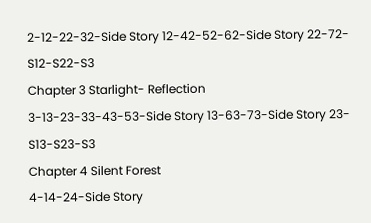2-12-22-32-Side Story 12-42-52-62-Side Story 22-72-S12-S22-S3
Chapter 3 Starlight- Reflection
3-13-23-33-43-53-Side Story 13-63-73-Side Story 23-S13-S23-S3
Chapter 4 Silent Forest
4-14-24-Side Story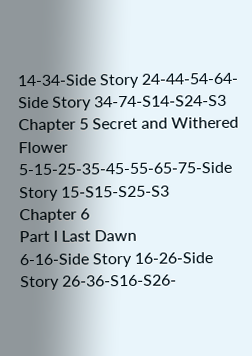14-34-Side Story 24-44-54-64-Side Story 34-74-S14-S24-S3
Chapter 5 Secret and Withered Flower
5-15-25-35-45-55-65-75-Side Story 15-S15-S25-S3
Chapter 6
Part I Last Dawn
6-16-Side Story 16-26-Side Story 26-36-S16-S26-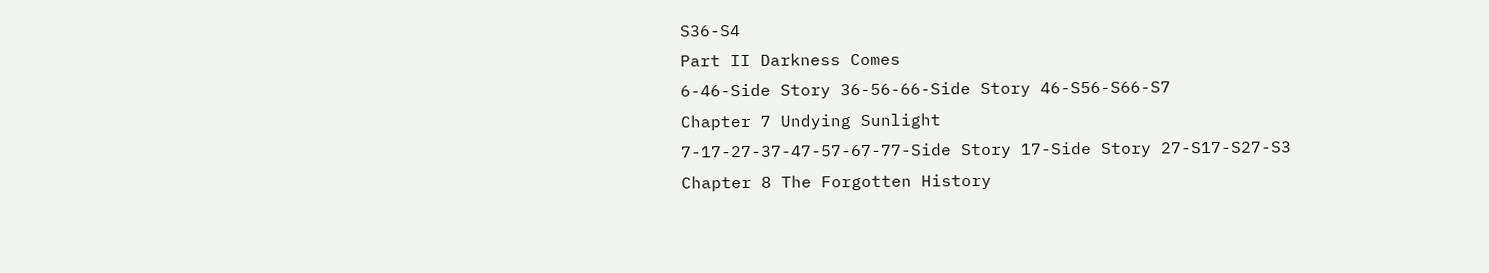S36-S4
Part II Darkness Comes
6-46-Side Story 36-56-66-Side Story 46-S56-S66-S7
Chapter 7 Undying Sunlight
7-17-27-37-47-57-67-77-Side Story 17-Side Story 27-S17-S27-S3
Chapter 8 The Forgotten History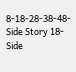8-18-28-38-48-Side Story 18-Side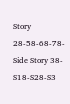Story 28-58-68-78-Side Story 38-S18-S28-S3